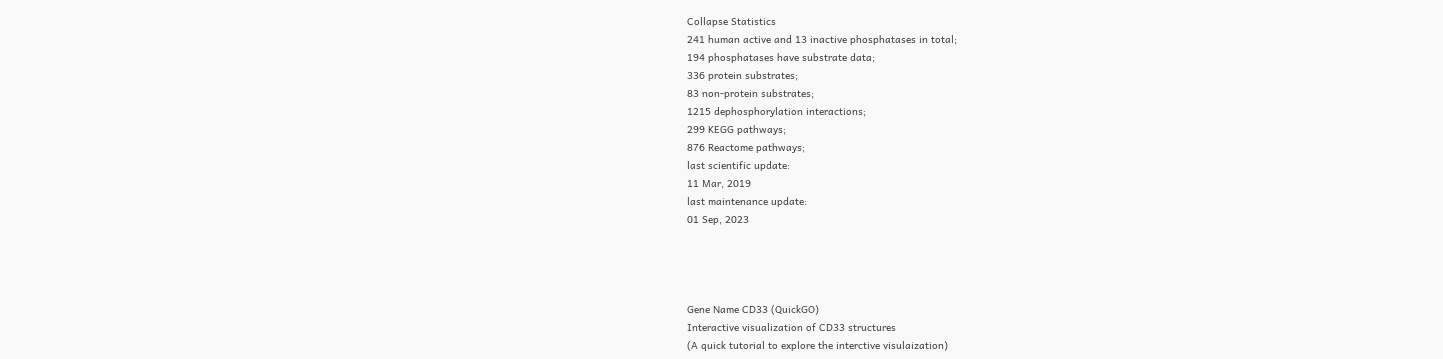Collapse Statistics
241 human active and 13 inactive phosphatases in total;
194 phosphatases have substrate data;
336 protein substrates;
83 non-protein substrates;
1215 dephosphorylation interactions;
299 KEGG pathways;
876 Reactome pathways;
last scientific update:
11 Mar, 2019
last maintenance update:
01 Sep, 2023




Gene Name CD33 (QuickGO)
Interactive visualization of CD33 structures
(A quick tutorial to explore the interctive visulaization)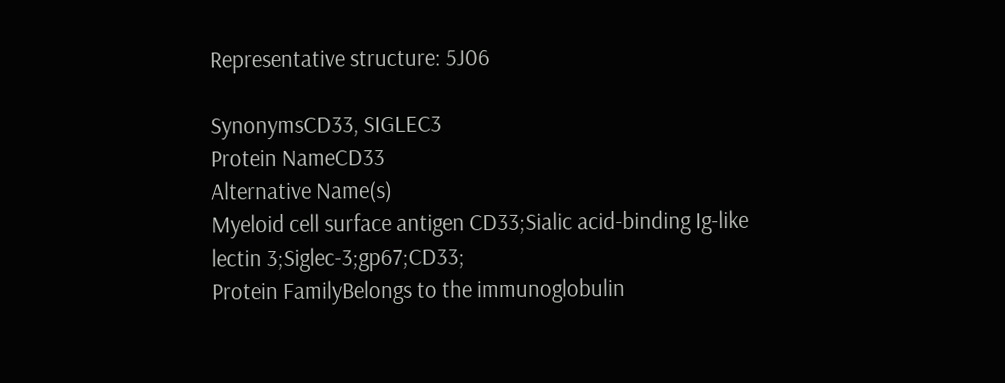Representative structure: 5J06

SynonymsCD33, SIGLEC3
Protein NameCD33
Alternative Name(s)
Myeloid cell surface antigen CD33;Sialic acid-binding Ig-like lectin 3;Siglec-3;gp67;CD33;
Protein FamilyBelongs to the immunoglobulin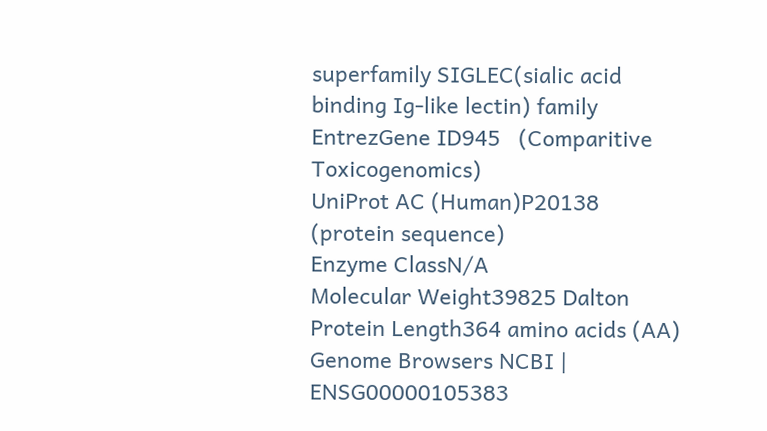superfamily SIGLEC(sialic acid binding Ig-like lectin) family
EntrezGene ID945   (Comparitive Toxicogenomics)
UniProt AC (Human)P20138 (protein sequence)
Enzyme ClassN/A
Molecular Weight39825 Dalton
Protein Length364 amino acids (AA)
Genome Browsers NCBI | ENSG00000105383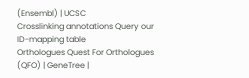(Ensembl) | UCSC
Crosslinking annotations Query our ID-mapping table
Orthologues Quest For Orthologues (QFO) | GeneTree |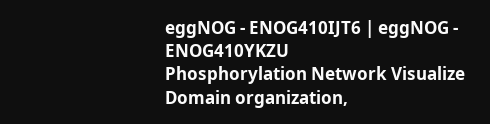eggNOG - ENOG410IJT6 | eggNOG - ENOG410YKZU
Phosphorylation Network Visualize
Domain organization,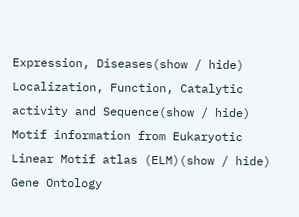Expression, Diseases(show / hide)
Localization, Function, Catalytic activity and Sequence(show / hide)
Motif information from Eukaryotic Linear Motif atlas (ELM)(show / hide)
Gene Ontology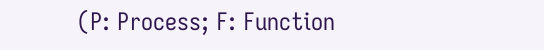(P: Process; F: Function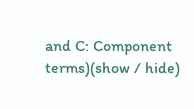and C: Component terms)(show / hide)